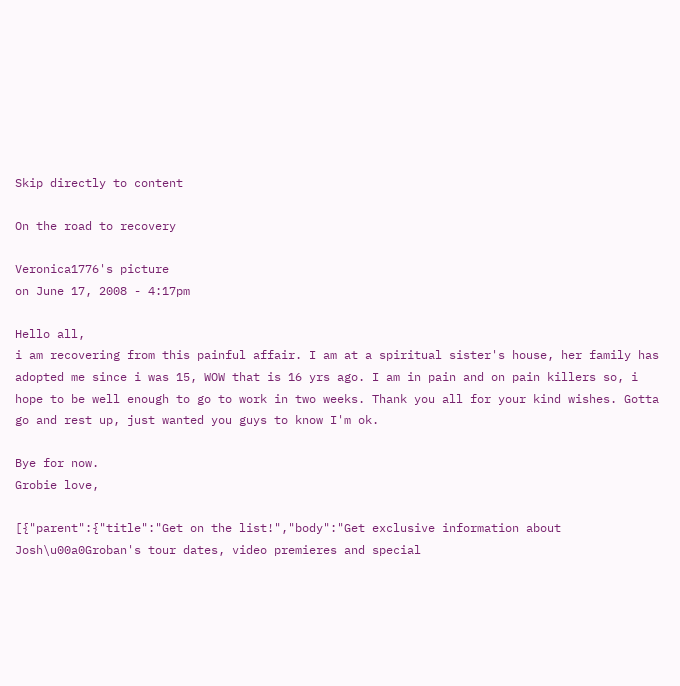Skip directly to content

On the road to recovery

Veronica1776's picture
on June 17, 2008 - 4:17pm

Hello all,
i am recovering from this painful affair. I am at a spiritual sister's house, her family has adopted me since i was 15, WOW that is 16 yrs ago. I am in pain and on pain killers so, i hope to be well enough to go to work in two weeks. Thank you all for your kind wishes. Gotta go and rest up, just wanted you guys to know I'm ok.

Bye for now.
Grobie love,

[{"parent":{"title":"Get on the list!","body":"Get exclusive information about Josh\u00a0Groban's tour dates, video premieres and special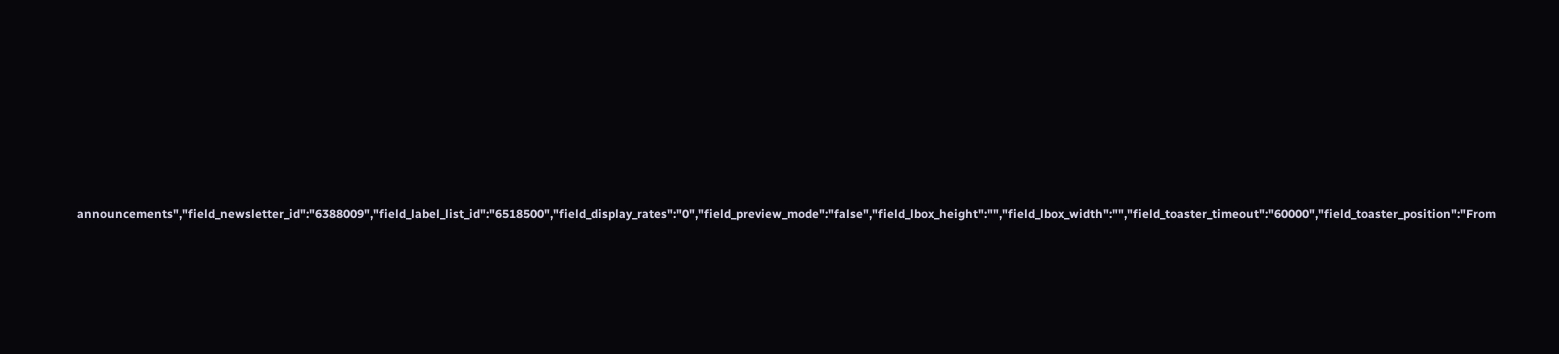announcements","field_newsletter_id":"6388009","field_label_list_id":"6518500","field_display_rates":"0","field_preview_mode":"false","field_lbox_height":"","field_lbox_width":"","field_toaster_timeout":"60000","field_toaster_position":"From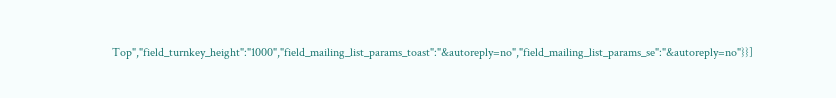Top","field_turnkey_height":"1000","field_mailing_list_params_toast":"&autoreply=no","field_mailing_list_params_se":"&autoreply=no"}}]